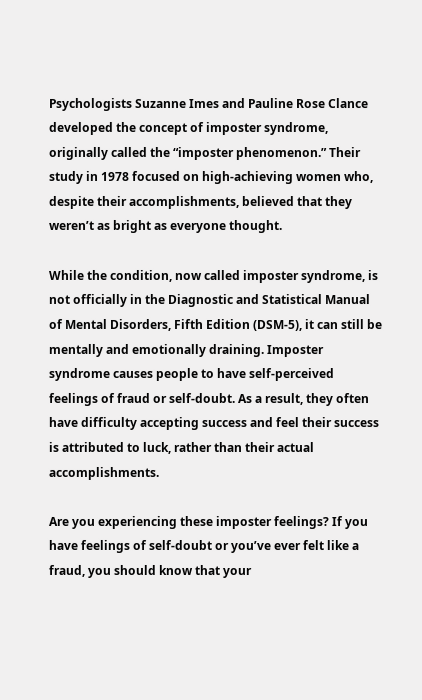Psychologists Suzanne Imes and Pauline Rose Clance developed the concept of imposter syndrome, originally called the “imposter phenomenon.” Their study in 1978 focused on high-achieving women who, despite their accomplishments, believed that they weren’t as bright as everyone thought.

While the condition, now called imposter syndrome, is not officially in the Diagnostic and Statistical Manual of Mental Disorders, Fifth Edition (DSM-5), it can still be mentally and emotionally draining. Imposter syndrome causes people to have self-perceived feelings of fraud or self-doubt. As a result, they often have difficulty accepting success and feel their success is attributed to luck, rather than their actual accomplishments.

Are you experiencing these imposter feelings? If you have feelings of self-doubt or you’ve ever felt like a fraud, you should know that your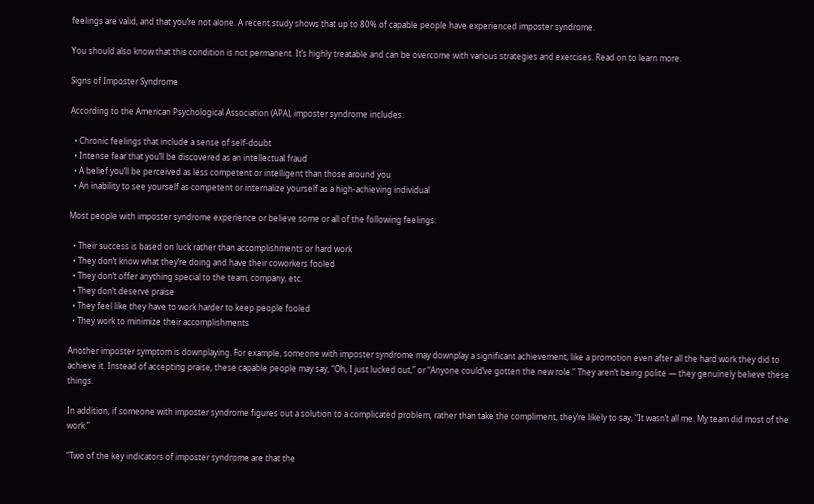feelings are valid, and that you’re not alone. A recent study shows that up to 80% of capable people have experienced imposter syndrome.

You should also know that this condition is not permanent. It’s highly treatable and can be overcome with various strategies and exercises. Read on to learn more.

Signs of Imposter Syndrome

According to the American Psychological Association (APA), imposter syndrome includes:

  • Chronic feelings that include a sense of self-doubt
  • Intense fear that you’ll be discovered as an intellectual fraud
  • A belief you’ll be perceived as less competent or intelligent than those around you
  • An inability to see yourself as competent or internalize yourself as a high-achieving individual

Most people with imposter syndrome experience or believe some or all of the following feelings:

  • Their success is based on luck rather than accomplishments or hard work
  • They don’t know what they’re doing and have their coworkers fooled
  • They don’t offer anything special to the team, company, etc.
  • They don’t deserve praise
  • They feel like they have to work harder to keep people fooled
  • They work to minimize their accomplishments

Another imposter symptom is downplaying. For example, someone with imposter syndrome may downplay a significant achievement, like a promotion even after all the hard work they did to achieve it. Instead of accepting praise, these capable people may say, “Oh, I just lucked out,” or “Anyone could’ve gotten the new role.” They aren’t being polite — they genuinely believe these things.

In addition, if someone with imposter syndrome figures out a solution to a complicated problem, rather than take the compliment, they’re likely to say, “It wasn’t all me. My team did most of the work.”

“Two of the key indicators of imposter syndrome are that the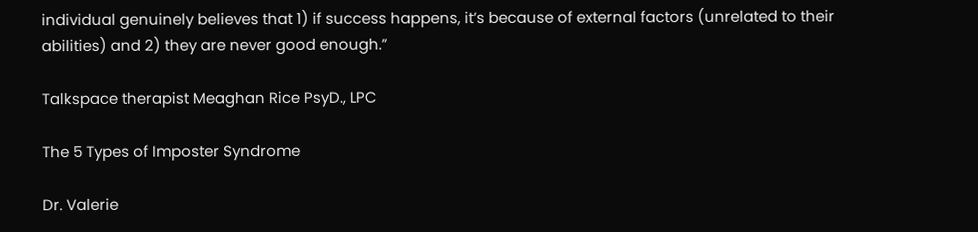individual genuinely believes that 1) if success happens, it’s because of external factors (unrelated to their abilities) and 2) they are never good enough.”

Talkspace therapist Meaghan Rice PsyD., LPC

The 5 Types of Imposter Syndrome

Dr. Valerie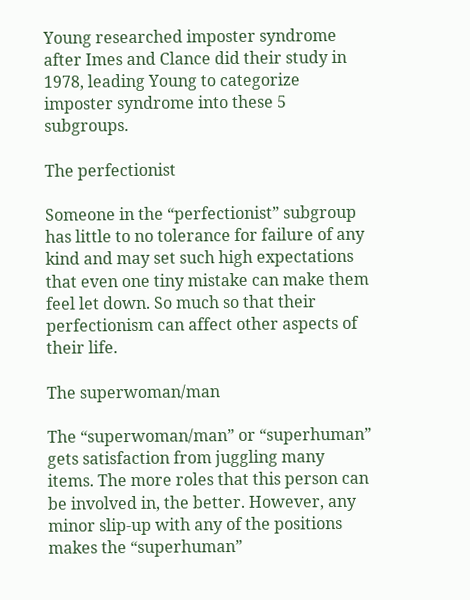Young researched imposter syndrome after Imes and Clance did their study in 1978, leading Young to categorize imposter syndrome into these 5 subgroups.

The perfectionist

Someone in the “perfectionist” subgroup has little to no tolerance for failure of any kind and may set such high expectations that even one tiny mistake can make them feel let down. So much so that their perfectionism can affect other aspects of their life.

The superwoman/man

The “superwoman/man” or “superhuman” gets satisfaction from juggling many items. The more roles that this person can be involved in, the better. However, any minor slip-up with any of the positions makes the “superhuman”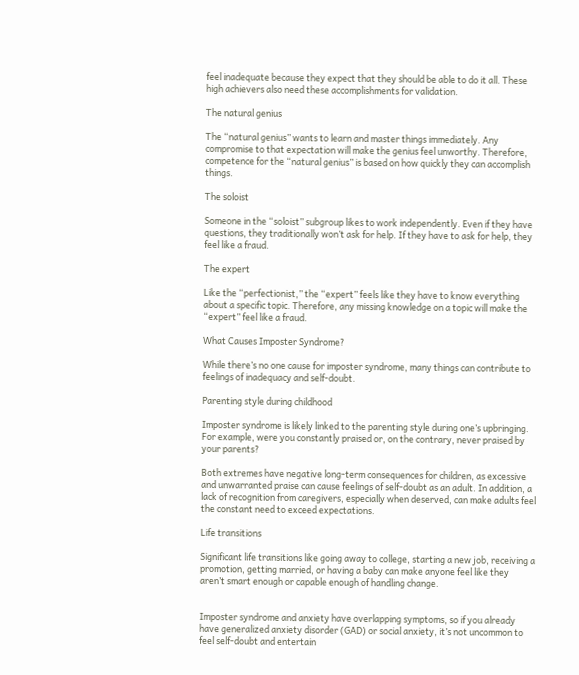feel inadequate because they expect that they should be able to do it all. These high achievers also need these accomplishments for validation.

The natural genius

The “natural genius” wants to learn and master things immediately. Any compromise to that expectation will make the genius feel unworthy. Therefore, competence for the “natural genius” is based on how quickly they can accomplish things.

The soloist

Someone in the “soloist” subgroup likes to work independently. Even if they have questions, they traditionally won’t ask for help. If they have to ask for help, they feel like a fraud.

The expert

Like the “perfectionist,” the “expert” feels like they have to know everything about a specific topic. Therefore, any missing knowledge on a topic will make the “expert” feel like a fraud.

What Causes Imposter Syndrome?

While there’s no one cause for imposter syndrome, many things can contribute to feelings of inadequacy and self-doubt.

Parenting style during childhood

Imposter syndrome is likely linked to the parenting style during one’s upbringing. For example, were you constantly praised or, on the contrary, never praised by your parents?

Both extremes have negative long-term consequences for children, as excessive and unwarranted praise can cause feelings of self-doubt as an adult. In addition, a lack of recognition from caregivers, especially when deserved, can make adults feel the constant need to exceed expectations.

Life transitions

Significant life transitions like going away to college, starting a new job, receiving a promotion, getting married, or having a baby can make anyone feel like they aren’t smart enough or capable enough of handling change.


Imposter syndrome and anxiety have overlapping symptoms, so if you already have generalized anxiety disorder (GAD) or social anxiety, it’s not uncommon to feel self-doubt and entertain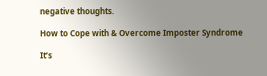negative thoughts.

How to Cope with & Overcome Imposter Syndrome

It’s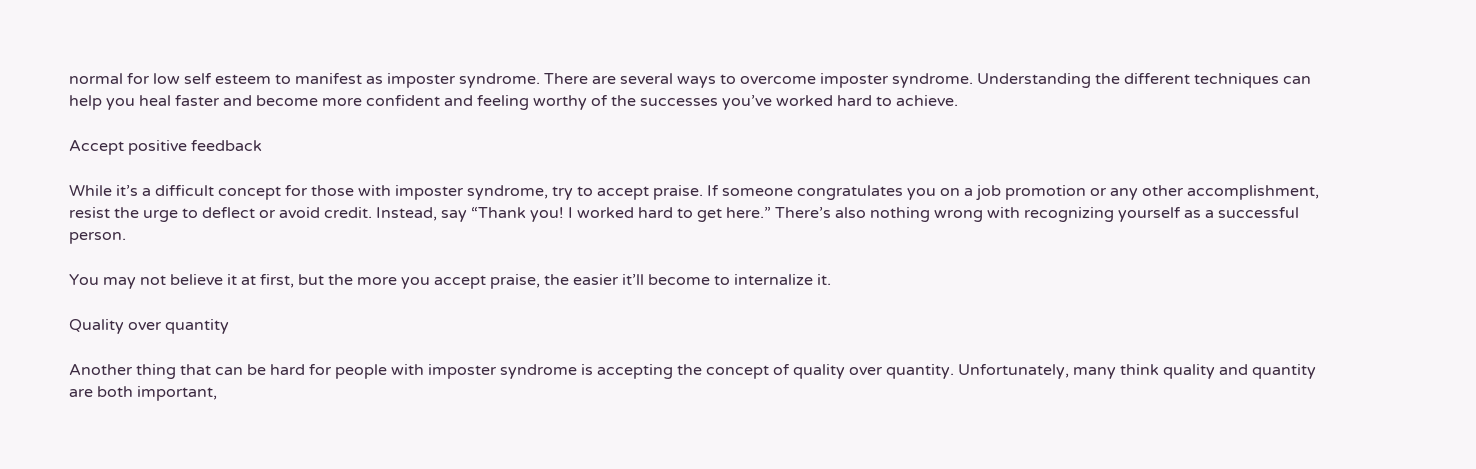normal for low self esteem to manifest as imposter syndrome. There are several ways to overcome imposter syndrome. Understanding the different techniques can help you heal faster and become more confident and feeling worthy of the successes you’ve worked hard to achieve.

Accept positive feedback

While it’s a difficult concept for those with imposter syndrome, try to accept praise. If someone congratulates you on a job promotion or any other accomplishment, resist the urge to deflect or avoid credit. Instead, say “Thank you! I worked hard to get here.” There’s also nothing wrong with recognizing yourself as a successful person.

You may not believe it at first, but the more you accept praise, the easier it’ll become to internalize it.

Quality over quantity

Another thing that can be hard for people with imposter syndrome is accepting the concept of quality over quantity. Unfortunately, many think quality and quantity are both important,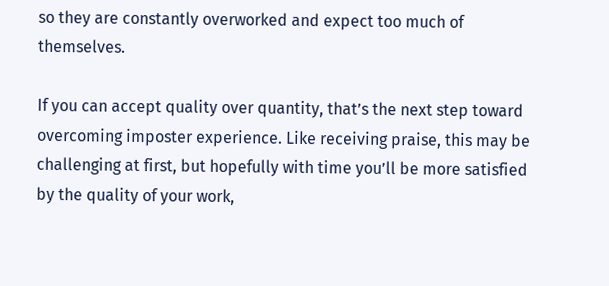so they are constantly overworked and expect too much of themselves.

If you can accept quality over quantity, that’s the next step toward overcoming imposter experience. Like receiving praise, this may be challenging at first, but hopefully with time you’ll be more satisfied by the quality of your work,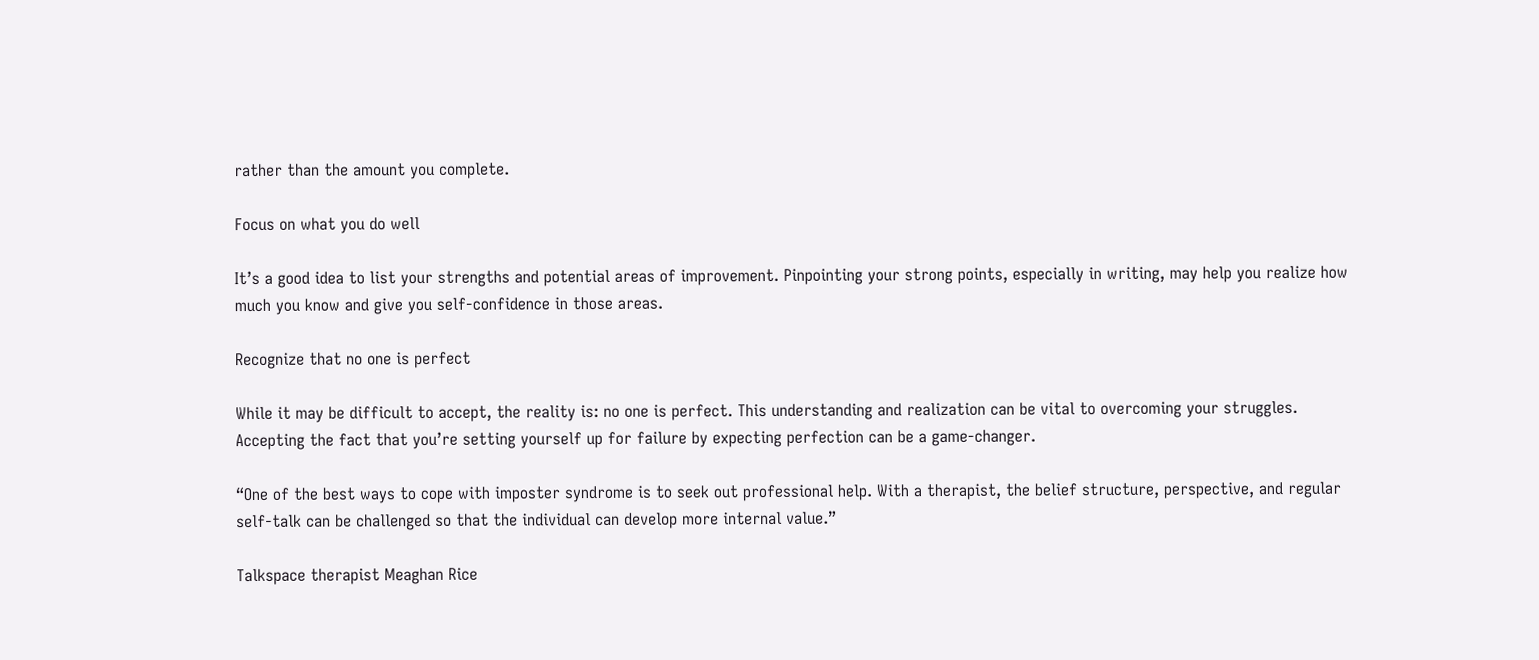rather than the amount you complete.

Focus on what you do well

It’s a good idea to list your strengths and potential areas of improvement. Pinpointing your strong points, especially in writing, may help you realize how much you know and give you self-confidence in those areas.

Recognize that no one is perfect

While it may be difficult to accept, the reality is: no one is perfect. This understanding and realization can be vital to overcoming your struggles. Accepting the fact that you’re setting yourself up for failure by expecting perfection can be a game-changer.

“One of the best ways to cope with imposter syndrome is to seek out professional help. With a therapist, the belief structure, perspective, and regular self-talk can be challenged so that the individual can develop more internal value.”

Talkspace therapist Meaghan Rice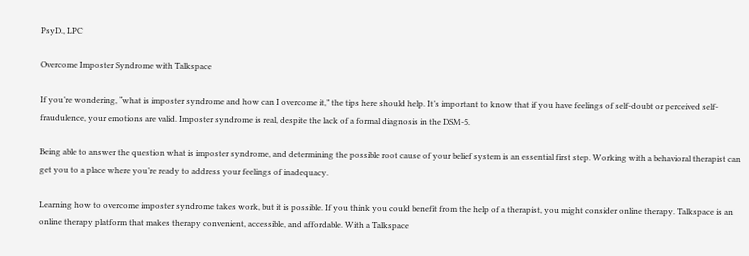PsyD., LPC

Overcome Imposter Syndrome with Talkspace

If you’re wondering, “what is imposter syndrome and how can I overcome it,” the tips here should help. It’s important to know that if you have feelings of self-doubt or perceived self-fraudulence, your emotions are valid. Imposter syndrome is real, despite the lack of a formal diagnosis in the DSM-5.

Being able to answer the question what is imposter syndrome, and determining the possible root cause of your belief system is an essential first step. Working with a behavioral therapist can get you to a place where you’re ready to address your feelings of inadequacy.

Learning how to overcome imposter syndrome takes work, but it is possible. If you think you could benefit from the help of a therapist, you might consider online therapy. Talkspace is an online therapy platform that makes therapy convenient, accessible, and affordable. With a Talkspace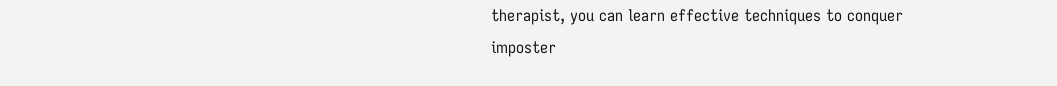therapist, you can learn effective techniques to conquer imposter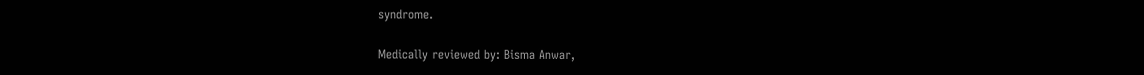syndrome.

Medically reviewed by: Bisma Anwar,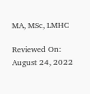MA, MSc, LMHC

Reviewed On: August 24, 2022